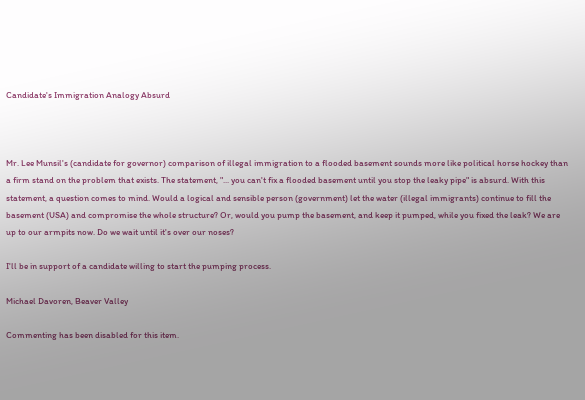Candidate's Immigration Analogy Absurd



Mr. Lee Munsil's (candidate for governor) comparison of illegal immigration to a flooded basement sounds more like political horse hockey than a firm stand on the problem that exists. The statement, "... you can't fix a flooded basement until you stop the leaky pipe" is absurd. With this statement, a question comes to mind. Would a logical and sensible person (government) let the water (illegal immigrants) continue to fill the basement (USA) and compromise the whole structure? Or, would you pump the basement, and keep it pumped, while you fixed the leak? We are up to our armpits now. Do we wait until it's over our noses?

I'll be in support of a candidate willing to start the pumping process.

Michael Davoren, Beaver Valley

Commenting has been disabled for this item.